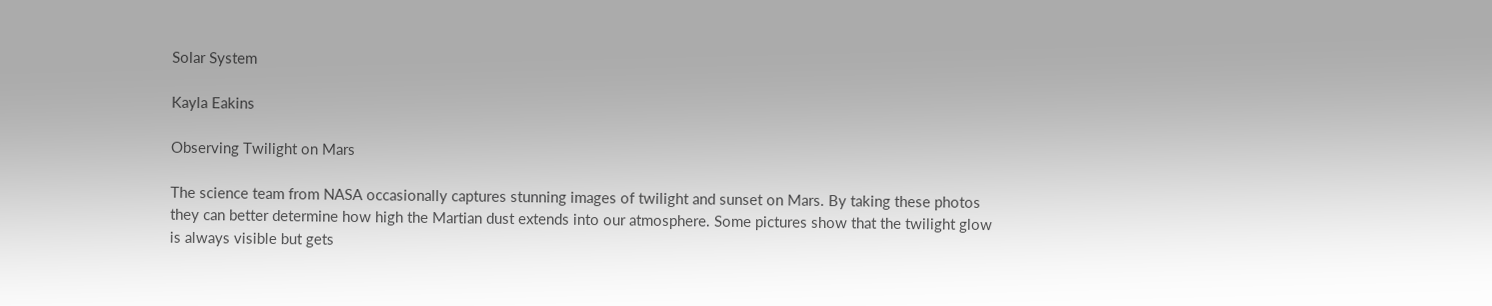Solar System

Kayla Eakins

Observing Twilight on Mars

The science team from NASA occasionally captures stunning images of twilight and sunset on Mars. By taking these photos they can better determine how high the Martian dust extends into our atmosphere. Some pictures show that the twilight glow is always visible but gets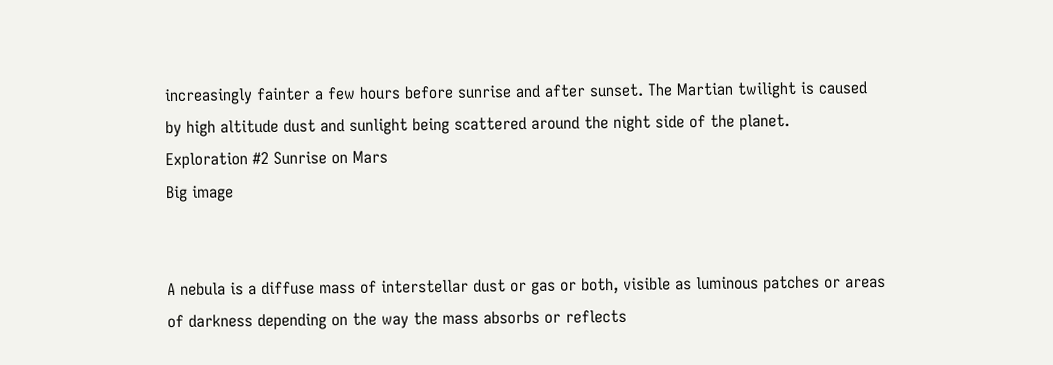increasingly fainter a few hours before sunrise and after sunset. The Martian twilight is caused by high altitude dust and sunlight being scattered around the night side of the planet.
Exploration #2 Sunrise on Mars
Big image


A nebula is a diffuse mass of interstellar dust or gas or both, visible as luminous patches or areas of darkness depending on the way the mass absorbs or reflects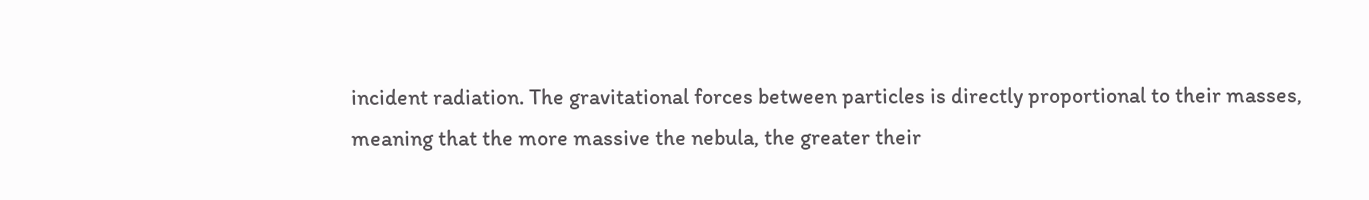incident radiation. The gravitational forces between particles is directly proportional to their masses, meaning that the more massive the nebula, the greater their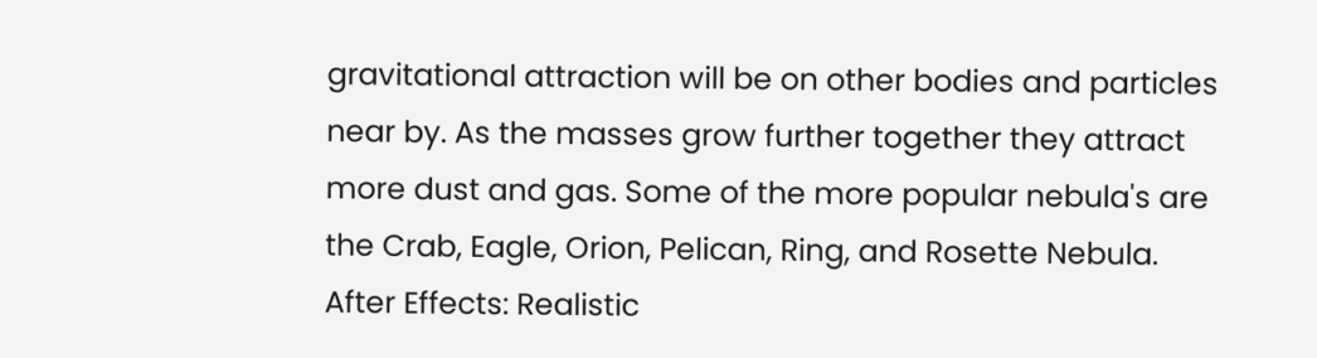gravitational attraction will be on other bodies and particles near by. As the masses grow further together they attract more dust and gas. Some of the more popular nebula's are the Crab, Eagle, Orion, Pelican, Ring, and Rosette Nebula.
After Effects: Realistic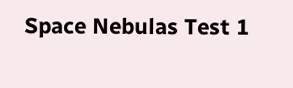Space Nebulas Test 1